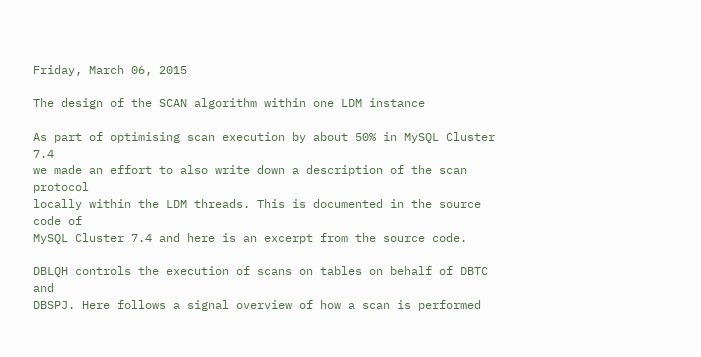Friday, March 06, 2015

The design of the SCAN algorithm within one LDM instance

As part of optimising scan execution by about 50% in MySQL Cluster 7.4
we made an effort to also write down a description of the scan protocol
locally within the LDM threads. This is documented in the source code of
MySQL Cluster 7.4 and here is an excerpt from the source code.

DBLQH controls the execution of scans on tables on behalf of DBTC and
DBSPJ. Here follows a signal overview of how a scan is performed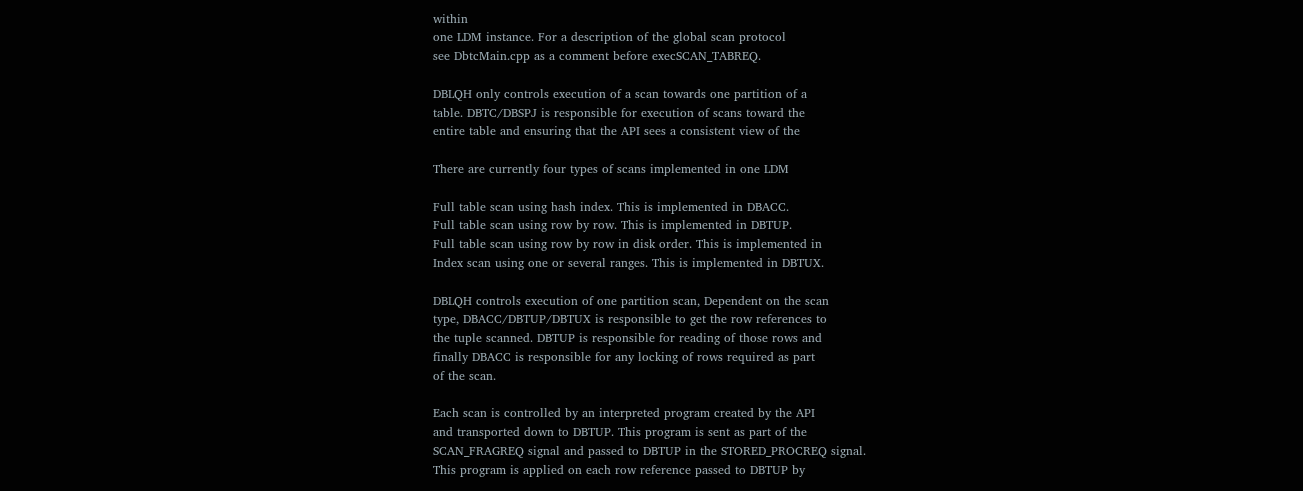within
one LDM instance. For a description of the global scan protocol
see DbtcMain.cpp as a comment before execSCAN_TABREQ.

DBLQH only controls execution of a scan towards one partition of a
table. DBTC/DBSPJ is responsible for execution of scans toward the
entire table and ensuring that the API sees a consistent view of the

There are currently four types of scans implemented in one LDM

Full table scan using hash index. This is implemented in DBACC.
Full table scan using row by row. This is implemented in DBTUP.
Full table scan using row by row in disk order. This is implemented in
Index scan using one or several ranges. This is implemented in DBTUX.

DBLQH controls execution of one partition scan, Dependent on the scan
type, DBACC/DBTUP/DBTUX is responsible to get the row references to
the tuple scanned. DBTUP is responsible for reading of those rows and
finally DBACC is responsible for any locking of rows required as part
of the scan.

Each scan is controlled by an interpreted program created by the API
and transported down to DBTUP. This program is sent as part of the
SCAN_FRAGREQ signal and passed to DBTUP in the STORED_PROCREQ signal.
This program is applied on each row reference passed to DBTUP by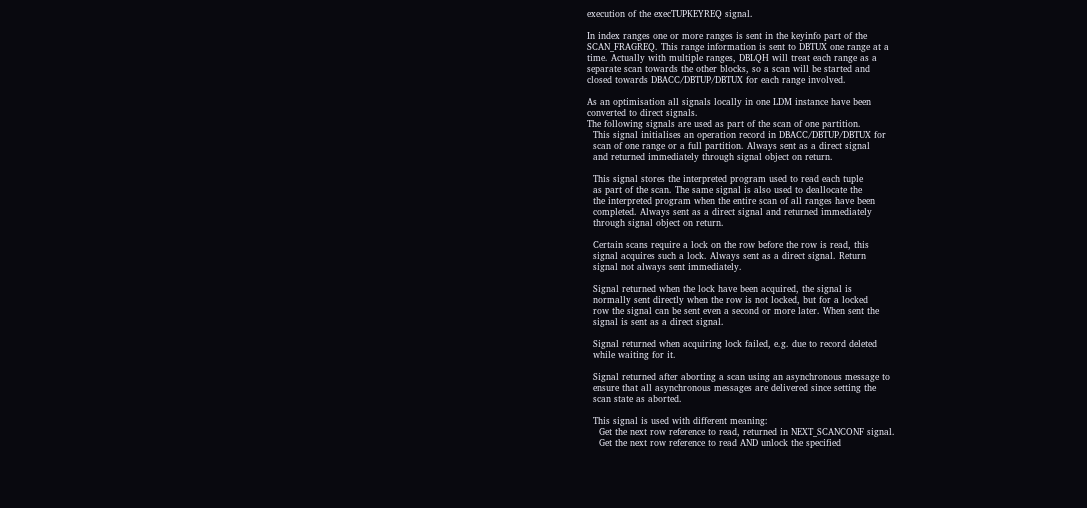execution of the execTUPKEYREQ signal.

In index ranges one or more ranges is sent in the keyinfo part of the
SCAN_FRAGREQ. This range information is sent to DBTUX one range at a
time. Actually with multiple ranges, DBLQH will treat each range as a
separate scan towards the other blocks, so a scan will be started and
closed towards DBACC/DBTUP/DBTUX for each range involved.

As an optimisation all signals locally in one LDM instance have been
converted to direct signals.
The following signals are used as part of the scan of one partition.
  This signal initialises an operation record in DBACC/DBTUP/DBTUX for
  scan of one range or a full partition. Always sent as a direct signal
  and returned immediately through signal object on return.

  This signal stores the interpreted program used to read each tuple
  as part of the scan. The same signal is also used to deallocate the
  the interpreted program when the entire scan of all ranges have been
  completed. Always sent as a direct signal and returned immediately
  through signal object on return.

  Certain scans require a lock on the row before the row is read, this
  signal acquires such a lock. Always sent as a direct signal. Return
  signal not always sent immediately.

  Signal returned when the lock have been acquired, the signal is
  normally sent directly when the row is not locked, but for a locked
  row the signal can be sent even a second or more later. When sent the
  signal is sent as a direct signal.

  Signal returned when acquiring lock failed, e.g. due to record deleted
  while waiting for it.

  Signal returned after aborting a scan using an asynchronous message to
  ensure that all asynchronous messages are delivered since setting the
  scan state as aborted.

  This signal is used with different meaning:
    Get the next row reference to read, returned in NEXT_SCANCONF signal.
    Get the next row reference to read AND unlock the specified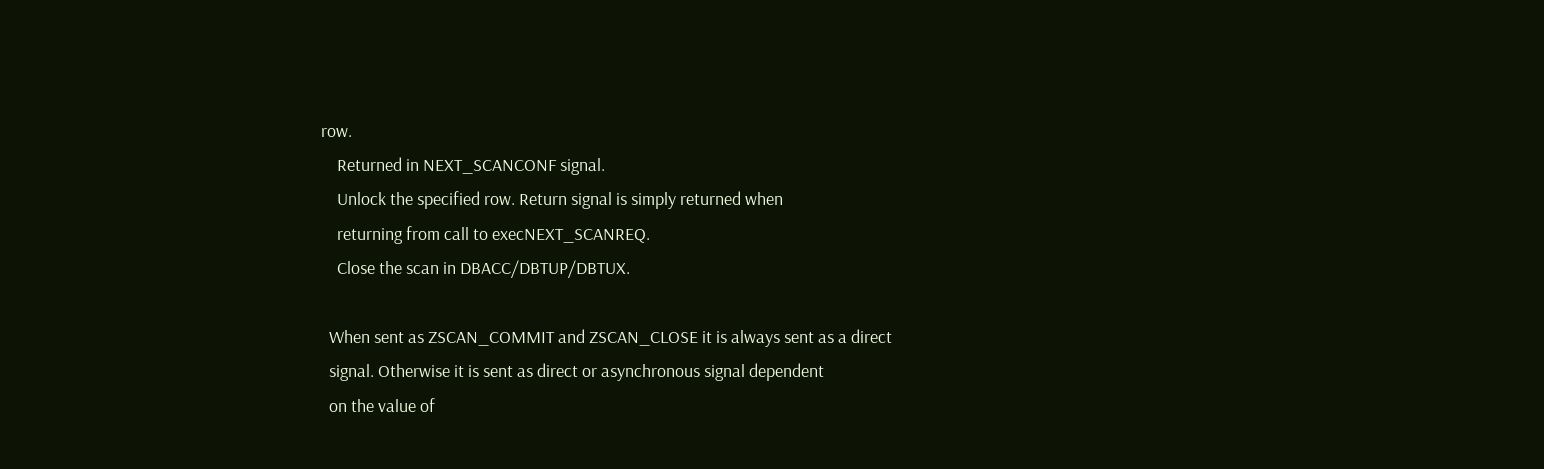row.
    Returned in NEXT_SCANCONF signal.
    Unlock the specified row. Return signal is simply returned when
    returning from call to execNEXT_SCANREQ.
    Close the scan in DBACC/DBTUP/DBTUX.

  When sent as ZSCAN_COMMIT and ZSCAN_CLOSE it is always sent as a direct
  signal. Otherwise it is sent as direct or asynchronous signal dependent
  on the value of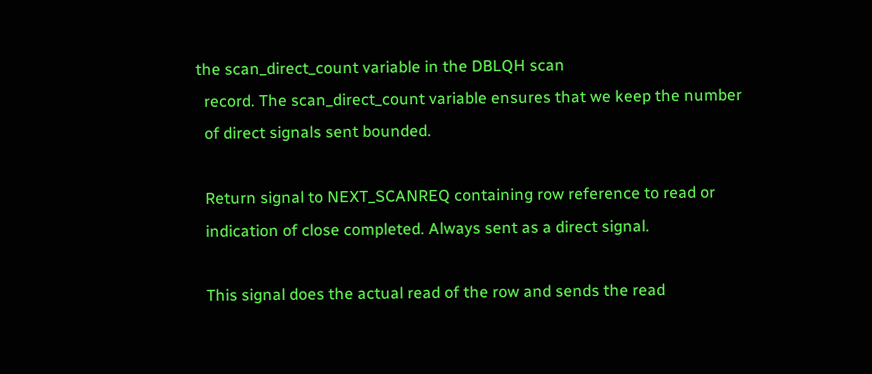the scan_direct_count variable in the DBLQH scan
  record. The scan_direct_count variable ensures that we keep the number
  of direct signals sent bounded.

  Return signal to NEXT_SCANREQ containing row reference to read or
  indication of close completed. Always sent as a direct signal.

  This signal does the actual read of the row and sends the read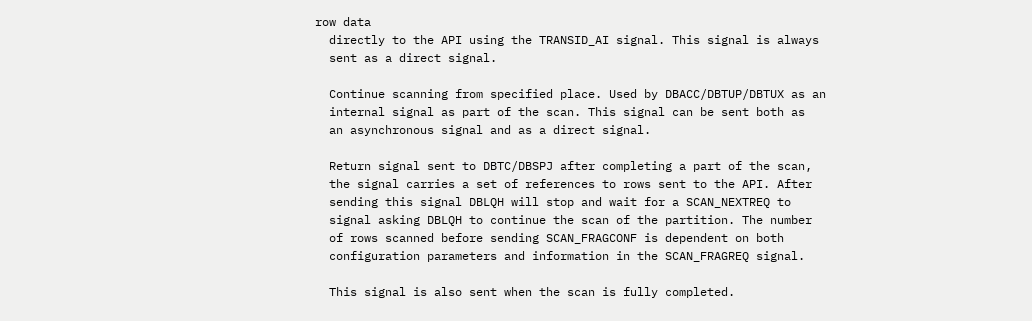row data
  directly to the API using the TRANSID_AI signal. This signal is always
  sent as a direct signal.

  Continue scanning from specified place. Used by DBACC/DBTUP/DBTUX as an
  internal signal as part of the scan. This signal can be sent both as
  an asynchronous signal and as a direct signal.

  Return signal sent to DBTC/DBSPJ after completing a part of the scan,
  the signal carries a set of references to rows sent to the API. After
  sending this signal DBLQH will stop and wait for a SCAN_NEXTREQ to
  signal asking DBLQH to continue the scan of the partition. The number
  of rows scanned before sending SCAN_FRAGCONF is dependent on both
  configuration parameters and information in the SCAN_FRAGREQ signal.

  This signal is also sent when the scan is fully completed.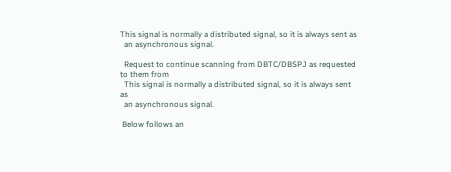This signal is normally a distributed signal, so it is always sent as
  an asynchronous signal.

  Request to continue scanning from DBTC/DBSPJ as requested to them from
  This signal is normally a distributed signal, so it is always sent as
  an asynchronous signal.

 Below follows an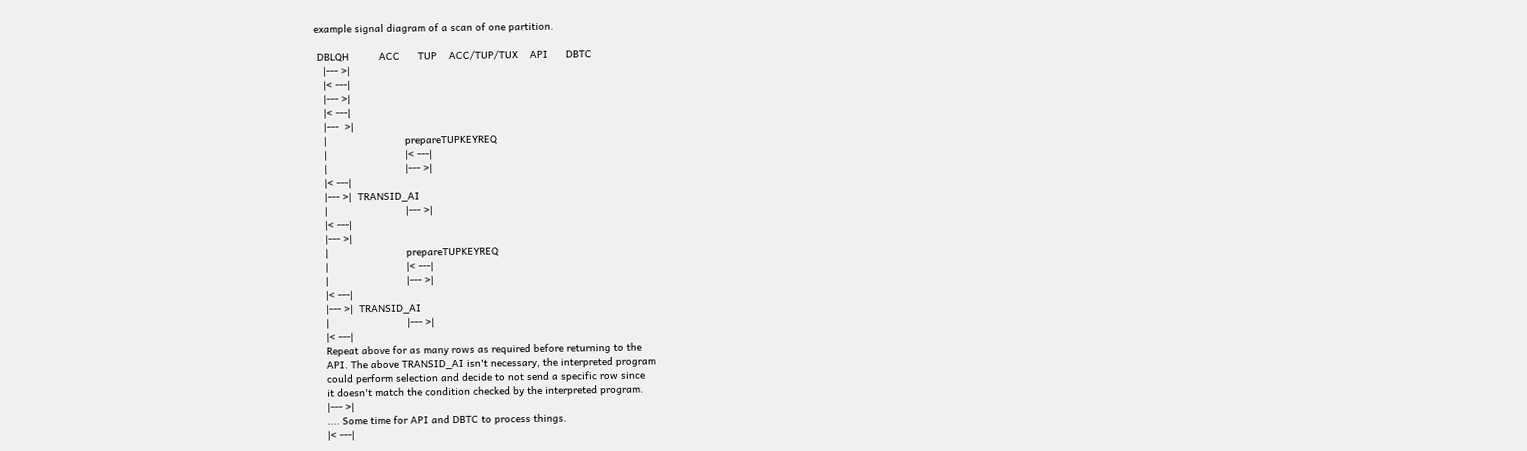example signal diagram of a scan of one partition.

 DBLQH          ACC      TUP    ACC/TUP/TUX    API      DBTC
   |--- >|
   |< ---|
   |--- >|
   |< ---|
   |---  >|
   |                          prepareTUPKEYREQ
   |                          |< ---|
   |                          |--- >|
   |< ---|
   |--- >|  TRANSID_AI
   |                          |--- >|
   |< ---|
   |--- >|
   |                          prepareTUPKEYREQ
   |                          |< ---|
   |                          |--- >|
   |< ---|
   |--- >|  TRANSID_AI
   |                          |--- >|
   |< ---|
   Repeat above for as many rows as required before returning to the
   API. The above TRANSID_AI isn't necessary, the interpreted program
   could perform selection and decide to not send a specific row since
   it doesn't match the condition checked by the interpreted program.
   |--- >|
   .... Some time for API and DBTC to process things.
   |< ---|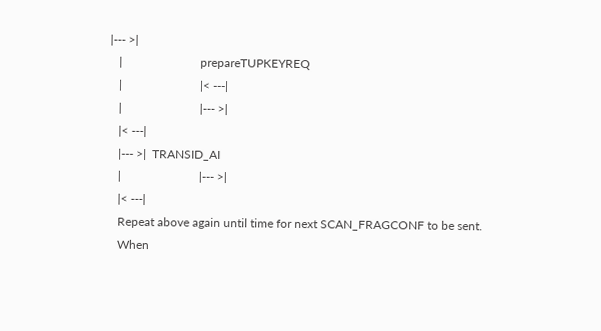|--- >|
   |                          prepareTUPKEYREQ
   |                          |< ---|
   |                          |--- >|
   |< ---|
   |--- >|  TRANSID_AI
   |                          |--- >|
   |< ---|
   Repeat above again until time for next SCAN_FRAGCONF to be sent.
   When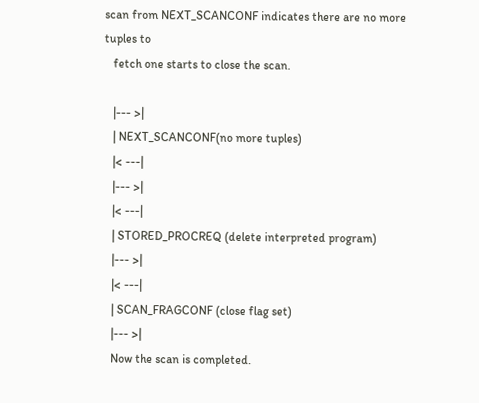scan from NEXT_SCANCONF indicates there are no more tuples to
   fetch one starts to close the scan.

   |--- >|
   | NEXT_SCANCONF(no more tuples)
   |< ---|
   |--- >|
   |< ---|
   | STORED_PROCREQ (delete interpreted program)
   |--- >|
   |< ---|
   | SCAN_FRAGCONF (close flag set)
   |--- >|
   Now the scan is completed.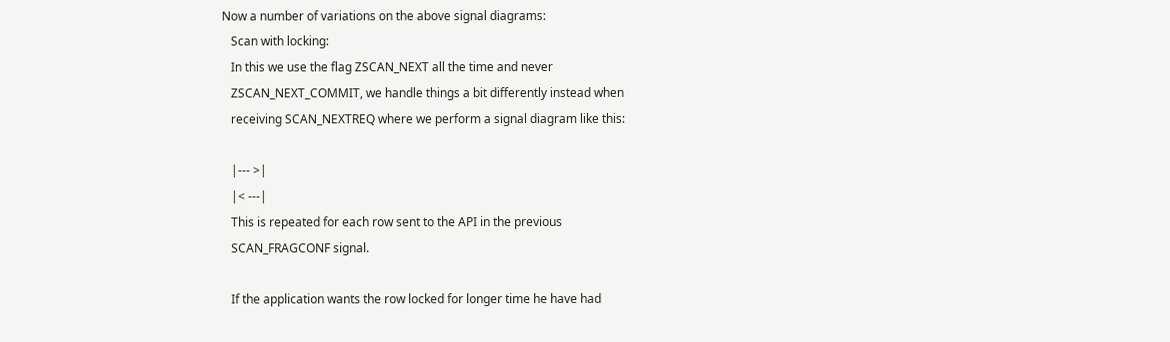Now a number of variations on the above signal diagrams:
   Scan with locking:
   In this we use the flag ZSCAN_NEXT all the time and never
   ZSCAN_NEXT_COMMIT, we handle things a bit differently instead when
   receiving SCAN_NEXTREQ where we perform a signal diagram like this:

   |--- >|
   |< ---|
   This is repeated for each row sent to the API in the previous
   SCAN_FRAGCONF signal.

   If the application wants the row locked for longer time he have had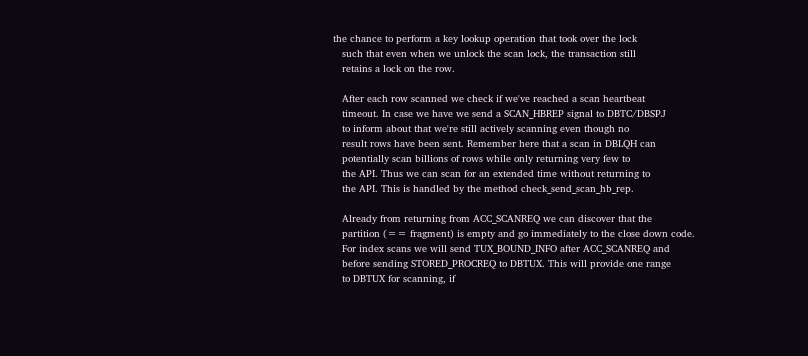the chance to perform a key lookup operation that took over the lock
   such that even when we unlock the scan lock, the transaction still
   retains a lock on the row.

   After each row scanned we check if we've reached a scan heartbeat
   timeout. In case we have we send a SCAN_HBREP signal to DBTC/DBSPJ
   to inform about that we're still actively scanning even though no
   result rows have been sent. Remember here that a scan in DBLQH can
   potentially scan billions of rows while only returning very few to
   the API. Thus we can scan for an extended time without returning to
   the API. This is handled by the method check_send_scan_hb_rep.

   Already from returning from ACC_SCANREQ we can discover that the
   partition (== fragment) is empty and go immediately to the close down code.
   For index scans we will send TUX_BOUND_INFO after ACC_SCANREQ and
   before sending STORED_PROCREQ to DBTUX. This will provide one range
   to DBTUX for scanning, if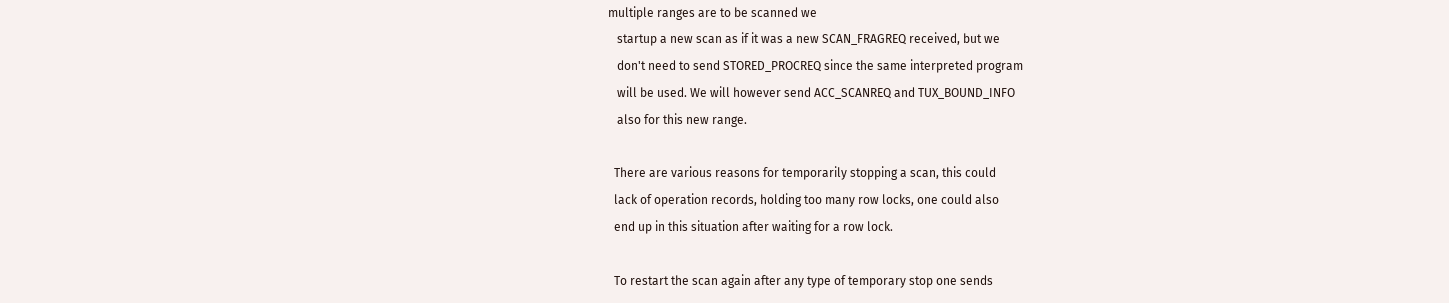multiple ranges are to be scanned we
   startup a new scan as if it was a new SCAN_FRAGREQ received, but we
   don't need to send STORED_PROCREQ since the same interpreted program
   will be used. We will however send ACC_SCANREQ and TUX_BOUND_INFO
   also for this new range.

  There are various reasons for temporarily stopping a scan, this could
  lack of operation records, holding too many row locks, one could also
  end up in this situation after waiting for a row lock.

  To restart the scan again after any type of temporary stop one sends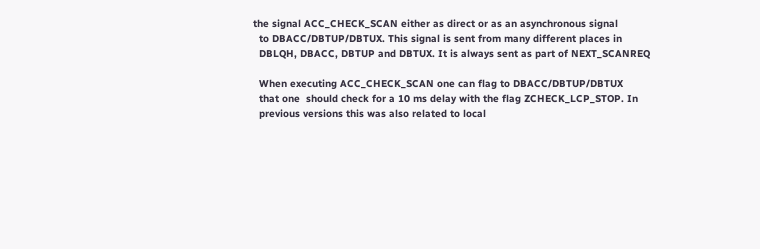the signal ACC_CHECK_SCAN either as direct or as an asynchronous signal
  to DBACC/DBTUP/DBTUX. This signal is sent from many different places in
  DBLQH, DBACC, DBTUP and DBTUX. It is always sent as part of NEXT_SCANREQ

  When executing ACC_CHECK_SCAN one can flag to DBACC/DBTUP/DBTUX
  that one  should check for a 10 ms delay with the flag ZCHECK_LCP_STOP. In
  previous versions this was also related to local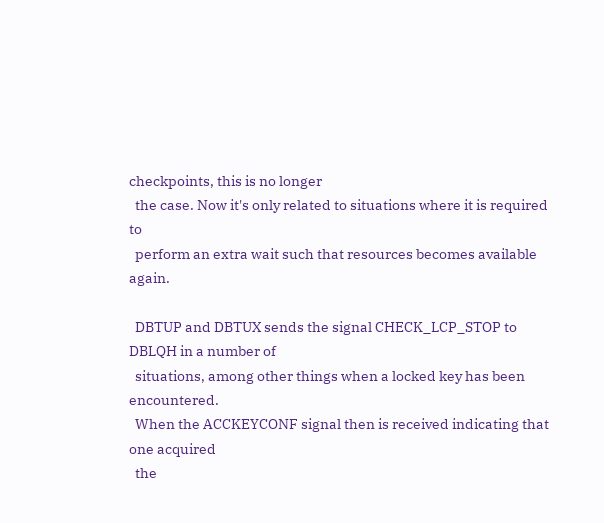checkpoints, this is no longer
  the case. Now it's only related to situations where it is required to
  perform an extra wait such that resources becomes available again.

  DBTUP and DBTUX sends the signal CHECK_LCP_STOP to DBLQH in a number of
  situations, among other things when a locked key has been encountered.
  When the ACCKEYCONF signal then is received indicating that one acquired
  the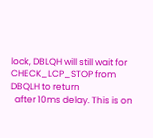lock, DBLQH will still wait for CHECK_LCP_STOP from DBQLH to return
  after 10ms delay. This is on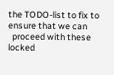the TODO-list to fix to ensure that we can
  proceed with these locked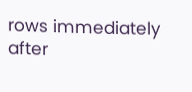rows immediately after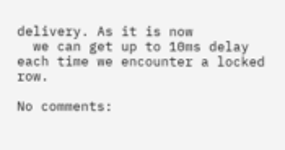delivery. As it is now
  we can get up to 10ms delay each time we encounter a locked row.

No comments: